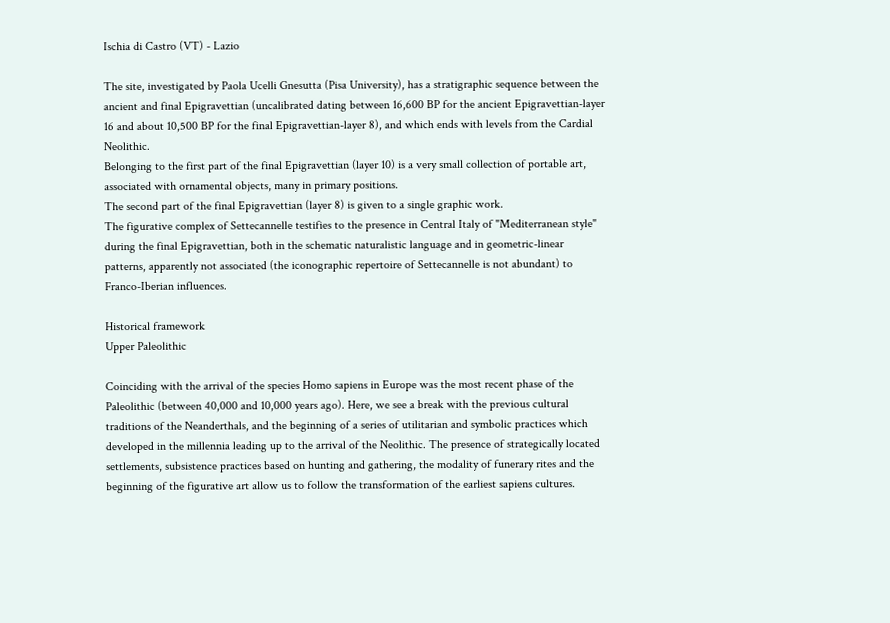Ischia di Castro (VT) - Lazio

The site, investigated by Paola Ucelli Gnesutta (Pisa University), has a stratigraphic sequence between the ancient and final Epigravettian (uncalibrated dating between 16,600 BP for the ancient Epigravettian-layer 16 and about 10,500 BP for the final Epigravettian-layer 8), and which ends with levels from the Cardial Neolithic.
Belonging to the first part of the final Epigravettian (layer 10) is a very small collection of portable art, associated with ornamental objects, many in primary positions.
The second part of the final Epigravettian (layer 8) is given to a single graphic work.
The figurative complex of Settecannelle testifies to the presence in Central Italy of "Mediterranean style" during the final Epigravettian, both in the schematic naturalistic language and in geometric-linear patterns, apparently not associated (the iconographic repertoire of Settecannelle is not abundant) to Franco-Iberian influences.

Historical framework
Upper Paleolithic

Coinciding with the arrival of the species Homo sapiens in Europe was the most recent phase of the Paleolithic (between 40,000 and 10,000 years ago). Here, we see a break with the previous cultural traditions of the Neanderthals, and the beginning of a series of utilitarian and symbolic practices which developed in the millennia leading up to the arrival of the Neolithic. The presence of strategically located settlements, subsistence practices based on hunting and gathering, the modality of funerary rites and the beginning of the figurative art allow us to follow the transformation of the earliest sapiens cultures.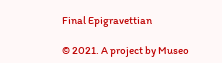Final Epigravettian

© 2021. A project by Museo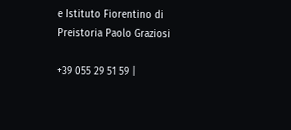e Istituto Fiorentino di Preistoria Paolo Graziosi

+39 055 29 51 59 |